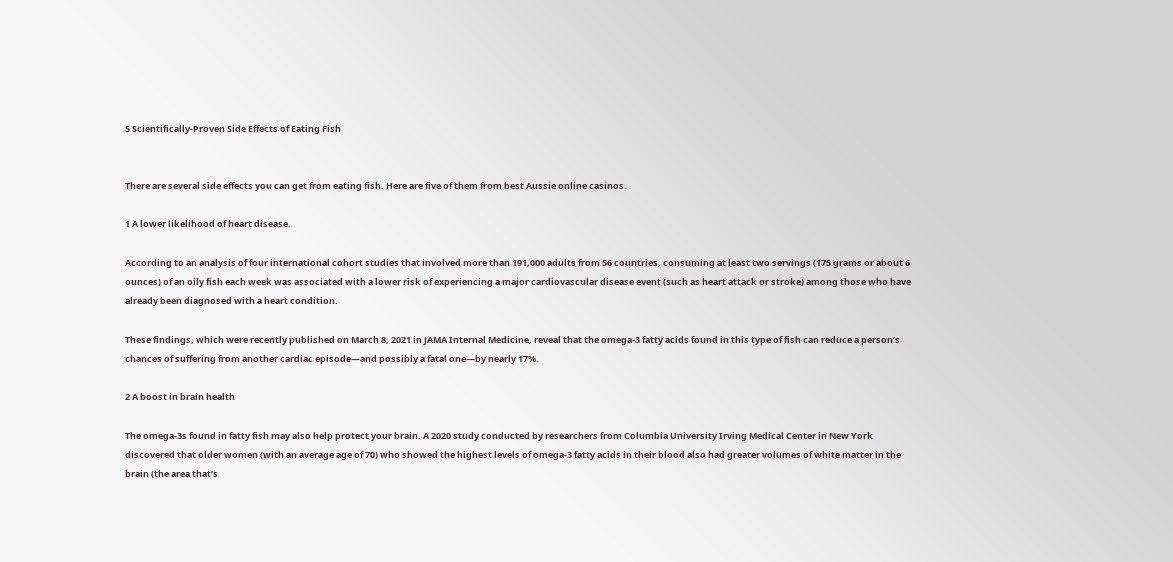5 Scientifically-Proven Side Effects of Eating Fish


There are several side effects you can get from eating fish. Here are five of them from best Aussie online casinos.

1 A lower likelihood of heart disease.

According to an analysis of four international cohort studies that involved more than 191,000 adults from 56 countries, consuming at least two servings (175 grams or about 6 ounces) of an oily fish each week was associated with a lower risk of experiencing a major cardiovascular disease event (such as heart attack or stroke) among those who have already been diagnosed with a heart condition.

These findings, which were recently published on March 8, 2021 in JAMA Internal Medicine, reveal that the omega-3 fatty acids found in this type of fish can reduce a person’s chances of suffering from another cardiac episode—and possibly a fatal one—by nearly 17%.

2 A boost in brain health

The omega-3s found in fatty fish may also help protect your brain. A 2020 study conducted by researchers from Columbia University Irving Medical Center in New York discovered that older women (with an average age of 70) who showed the highest levels of omega-3 fatty acids in their blood also had greater volumes of white matter in the brain (the area that’s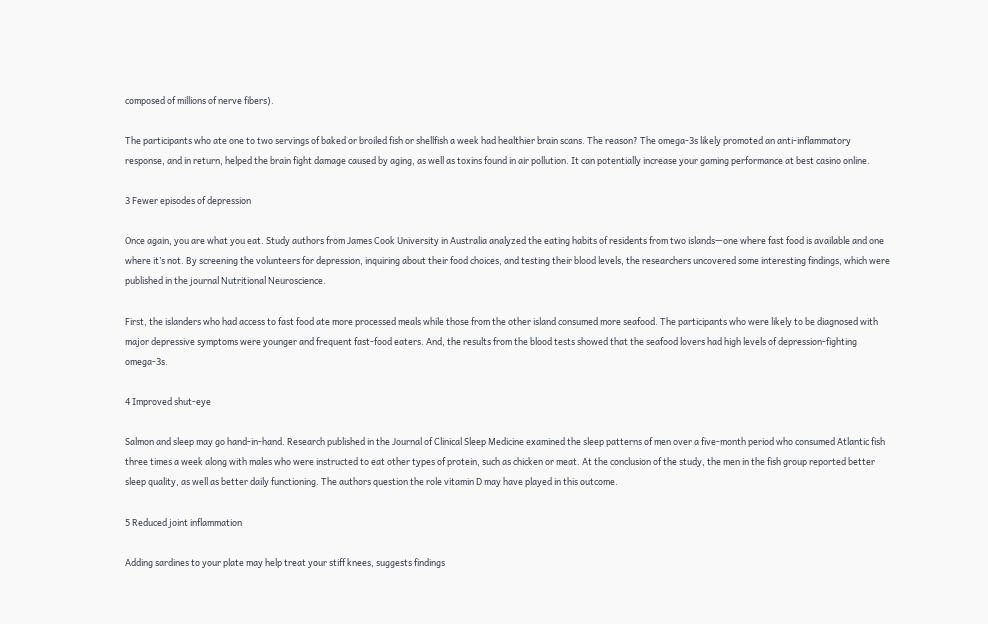composed of millions of nerve fibers).

The participants who ate one to two servings of baked or broiled fish or shellfish a week had healthier brain scans. The reason? The omega-3s likely promoted an anti-inflammatory response, and in return, helped the brain fight damage caused by aging, as well as toxins found in air pollution. It can potentially increase your gaming performance at best casino online.

3 Fewer episodes of depression

Once again, you are what you eat. Study authors from James Cook University in Australia analyzed the eating habits of residents from two islands—one where fast food is available and one where it’s not. By screening the volunteers for depression, inquiring about their food choices, and testing their blood levels, the researchers uncovered some interesting findings, which were published in the journal Nutritional Neuroscience.

First, the islanders who had access to fast food ate more processed meals while those from the other island consumed more seafood. The participants who were likely to be diagnosed with major depressive symptoms were younger and frequent fast-food eaters. And, the results from the blood tests showed that the seafood lovers had high levels of depression-fighting omega-3s.

4 Improved shut-eye

Salmon and sleep may go hand-in-hand. Research published in the Journal of Clinical Sleep Medicine examined the sleep patterns of men over a five-month period who consumed Atlantic fish three times a week along with males who were instructed to eat other types of protein, such as chicken or meat. At the conclusion of the study, the men in the fish group reported better sleep quality, as well as better daily functioning. The authors question the role vitamin D may have played in this outcome.

5 Reduced joint inflammation

Adding sardines to your plate may help treat your stiff knees, suggests findings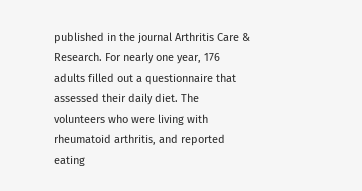published in the journal Arthritis Care & Research. For nearly one year, 176 adults filled out a questionnaire that assessed their daily diet. The volunteers who were living with rheumatoid arthritis, and reported eating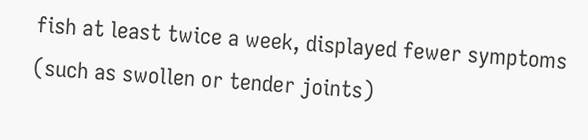fish at least twice a week, displayed fewer symptoms (such as swollen or tender joints)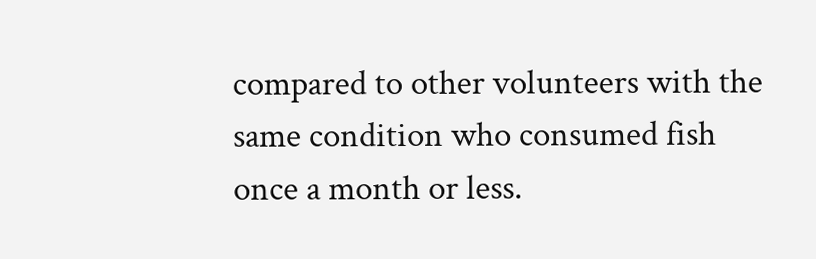compared to other volunteers with the same condition who consumed fish once a month or less.